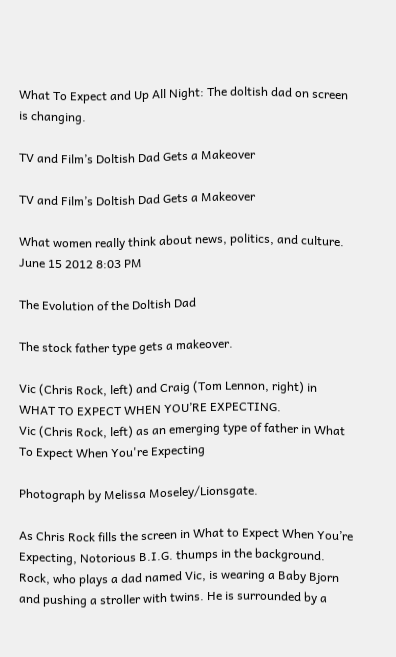What To Expect and Up All Night: The doltish dad on screen is changing.

TV and Film’s Doltish Dad Gets a Makeover

TV and Film’s Doltish Dad Gets a Makeover

What women really think about news, politics, and culture.
June 15 2012 8:03 PM

The Evolution of the Doltish Dad

The stock father type gets a makeover.

Vic (Chris Rock, left) and Craig (Tom Lennon, right) in WHAT TO EXPECT WHEN YOU’RE EXPECTING.
Vic (Chris Rock, left) as an emerging type of father in What To Expect When You're Expecting

Photograph by Melissa Moseley/Lionsgate.

As Chris Rock fills the screen in What to Expect When You’re Expecting, Notorious B.I.G. thumps in the background. Rock, who plays a dad named Vic, is wearing a Baby Bjorn and pushing a stroller with twins. He is surrounded by a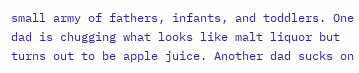small army of fathers, infants, and toddlers. One dad is chugging what looks like malt liquor but turns out to be apple juice. Another dad sucks on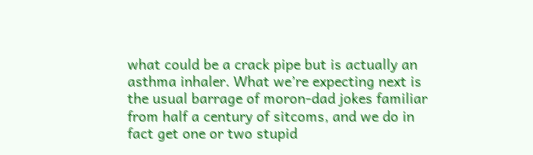what could be a crack pipe but is actually an asthma inhaler. What we’re expecting next is the usual barrage of moron-dad jokes familiar from half a century of sitcoms, and we do in fact get one or two stupid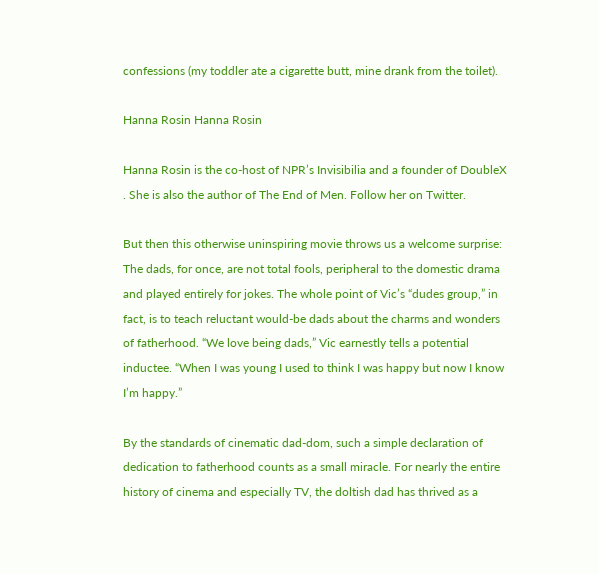confessions (my toddler ate a cigarette butt, mine drank from the toilet).

Hanna Rosin Hanna Rosin

Hanna Rosin is the co-host of NPR’s Invisibilia and a founder of DoubleX . She is also the author of The End of Men. Follow her on Twitter.

But then this otherwise uninspiring movie throws us a welcome surprise: The dads, for once, are not total fools, peripheral to the domestic drama and played entirely for jokes. The whole point of Vic’s “dudes group,” in fact, is to teach reluctant would-be dads about the charms and wonders of fatherhood. “We love being dads,” Vic earnestly tells a potential inductee. “When I was young I used to think I was happy but now I know I’m happy.”

By the standards of cinematic dad-dom, such a simple declaration of dedication to fatherhood counts as a small miracle. For nearly the entire history of cinema and especially TV, the doltish dad has thrived as a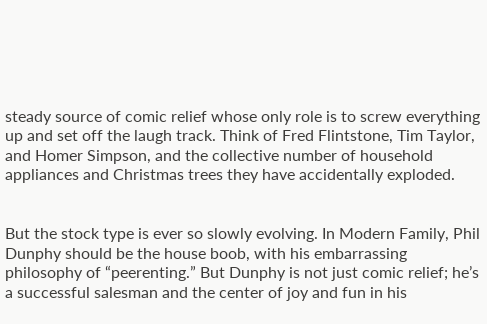steady source of comic relief whose only role is to screw everything up and set off the laugh track. Think of Fred Flintstone, Tim Taylor, and Homer Simpson, and the collective number of household appliances and Christmas trees they have accidentally exploded.


But the stock type is ever so slowly evolving. In Modern Family, Phil Dunphy should be the house boob, with his embarrassing philosophy of “peerenting.” But Dunphy is not just comic relief; he’s a successful salesman and the center of joy and fun in his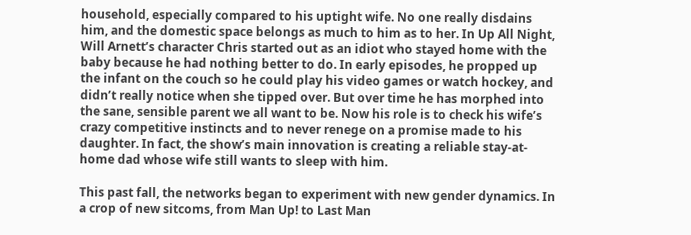household, especially compared to his uptight wife. No one really disdains him, and the domestic space belongs as much to him as to her. In Up All Night, Will Arnett’s character Chris started out as an idiot who stayed home with the baby because he had nothing better to do. In early episodes, he propped up the infant on the couch so he could play his video games or watch hockey, and didn’t really notice when she tipped over. But over time he has morphed into the sane, sensible parent we all want to be. Now his role is to check his wife’s crazy competitive instincts and to never renege on a promise made to his daughter. In fact, the show’s main innovation is creating a reliable stay-at-home dad whose wife still wants to sleep with him.

This past fall, the networks began to experiment with new gender dynamics. In a crop of new sitcoms, from Man Up! to Last Man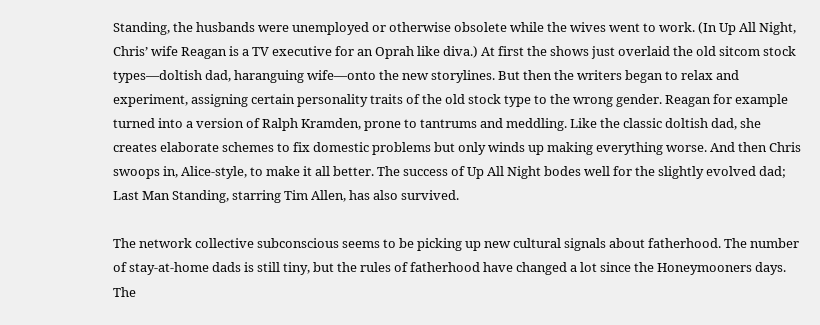Standing, the husbands were unemployed or otherwise obsolete while the wives went to work. (In Up All Night, Chris’ wife Reagan is a TV executive for an Oprah like diva.) At first the shows just overlaid the old sitcom stock types—doltish dad, haranguing wife—onto the new storylines. But then the writers began to relax and experiment, assigning certain personality traits of the old stock type to the wrong gender. Reagan for example turned into a version of Ralph Kramden, prone to tantrums and meddling. Like the classic doltish dad, she creates elaborate schemes to fix domestic problems but only winds up making everything worse. And then Chris swoops in, Alice-style, to make it all better. The success of Up All Night bodes well for the slightly evolved dad; Last Man Standing, starring Tim Allen, has also survived.

The network collective subconscious seems to be picking up new cultural signals about fatherhood. The number of stay-at-home dads is still tiny, but the rules of fatherhood have changed a lot since the Honeymooners days. The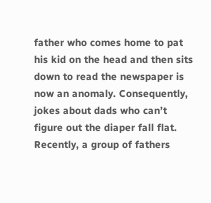father who comes home to pat his kid on the head and then sits down to read the newspaper is now an anomaly. Consequently, jokes about dads who can’t figure out the diaper fall flat. Recently, a group of fathers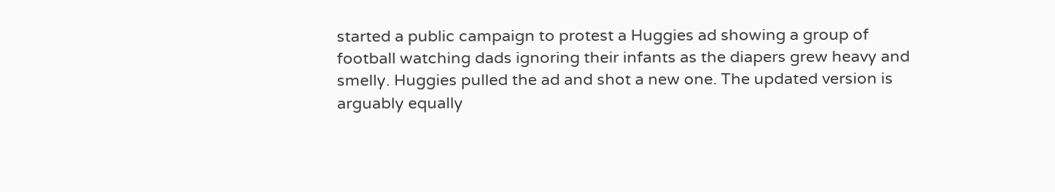started a public campaign to protest a Huggies ad showing a group of football watching dads ignoring their infants as the diapers grew heavy and smelly. Huggies pulled the ad and shot a new one. The updated version is arguably equally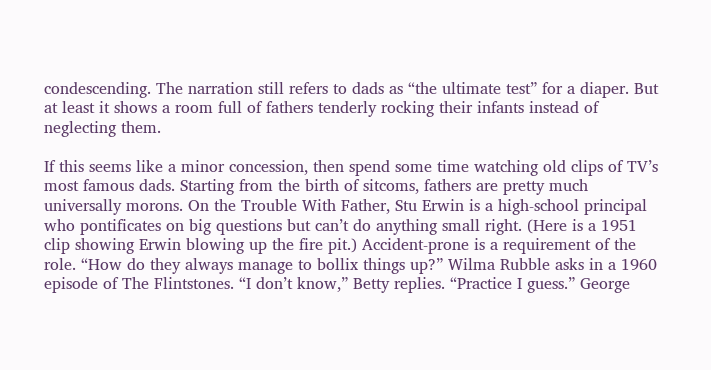condescending. The narration still refers to dads as “the ultimate test” for a diaper. But at least it shows a room full of fathers tenderly rocking their infants instead of neglecting them.

If this seems like a minor concession, then spend some time watching old clips of TV’s most famous dads. Starting from the birth of sitcoms, fathers are pretty much universally morons. On the Trouble With Father, Stu Erwin is a high-school principal who pontificates on big questions but can’t do anything small right. (Here is a 1951 clip showing Erwin blowing up the fire pit.) Accident-prone is a requirement of the role. “How do they always manage to bollix things up?” Wilma Rubble asks in a 1960 episode of The Flintstones. “I don’t know,” Betty replies. “Practice I guess.” George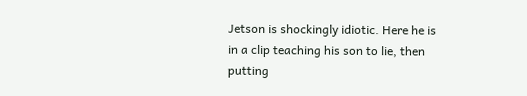Jetson is shockingly idiotic. Here he is in a clip teaching his son to lie, then putting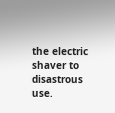the electric shaver to disastrous use.